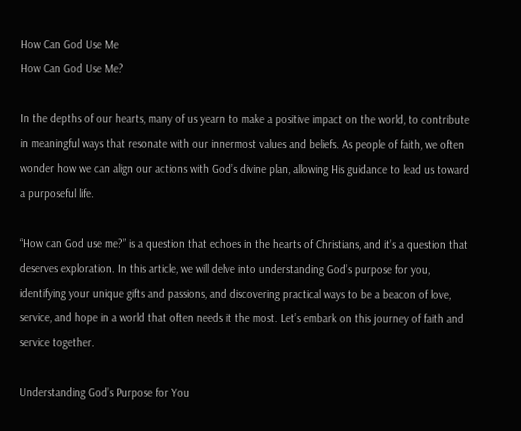How Can God Use Me
How Can God Use Me?

In the depths of our hearts, many of us yearn to make a positive impact on the world, to contribute in meaningful ways that resonate with our innermost values and beliefs. As people of faith, we often wonder how we can align our actions with God’s divine plan, allowing His guidance to lead us toward a purposeful life.

“How can God use me?” is a question that echoes in the hearts of Christians, and it’s a question that deserves exploration. In this article, we will delve into understanding God’s purpose for you, identifying your unique gifts and passions, and discovering practical ways to be a beacon of love, service, and hope in a world that often needs it the most. Let’s embark on this journey of faith and service together.

Understanding God’s Purpose for You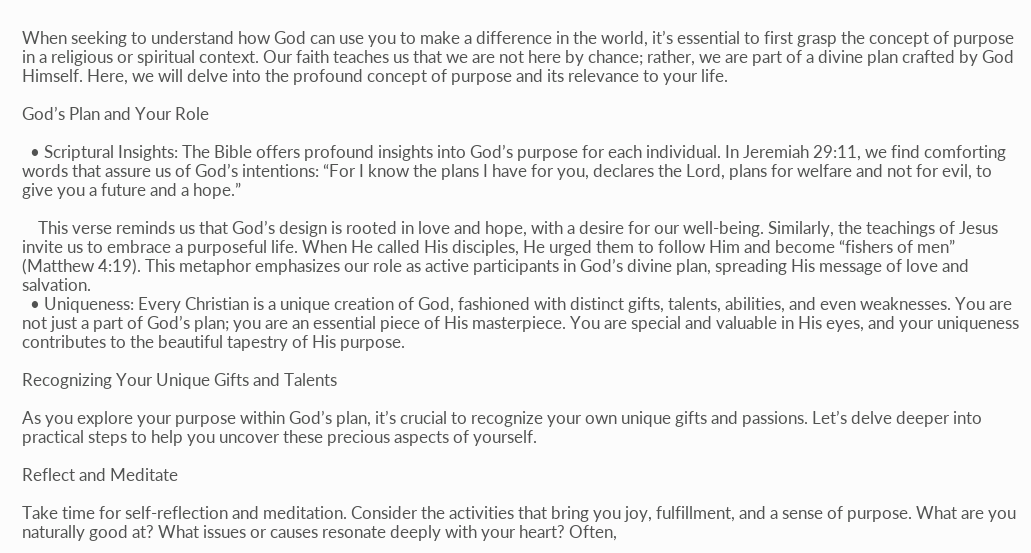When seeking to understand how God can use you to make a difference in the world, it’s essential to first grasp the concept of purpose in a religious or spiritual context. Our faith teaches us that we are not here by chance; rather, we are part of a divine plan crafted by God Himself. Here, we will delve into the profound concept of purpose and its relevance to your life.

God’s Plan and Your Role

  • Scriptural Insights: The Bible offers profound insights into God’s purpose for each individual. In Jeremiah 29:11, we find comforting words that assure us of God’s intentions: “For I know the plans I have for you, declares the Lord, plans for welfare and not for evil, to give you a future and a hope.”

    This verse reminds us that God’s design is rooted in love and hope, with a desire for our well-being. Similarly, the teachings of Jesus invite us to embrace a purposeful life. When He called His disciples, He urged them to follow Him and become “fishers of men” (Matthew 4:19). This metaphor emphasizes our role as active participants in God’s divine plan, spreading His message of love and salvation.
  • Uniqueness: Every Christian is a unique creation of God, fashioned with distinct gifts, talents, abilities, and even weaknesses. You are not just a part of God’s plan; you are an essential piece of His masterpiece. You are special and valuable in His eyes, and your uniqueness contributes to the beautiful tapestry of His purpose.

Recognizing Your Unique Gifts and Talents

As you explore your purpose within God’s plan, it’s crucial to recognize your own unique gifts and passions. Let’s delve deeper into practical steps to help you uncover these precious aspects of yourself.

Reflect and Meditate

Take time for self-reflection and meditation. Consider the activities that bring you joy, fulfillment, and a sense of purpose. What are you naturally good at? What issues or causes resonate deeply with your heart? Often,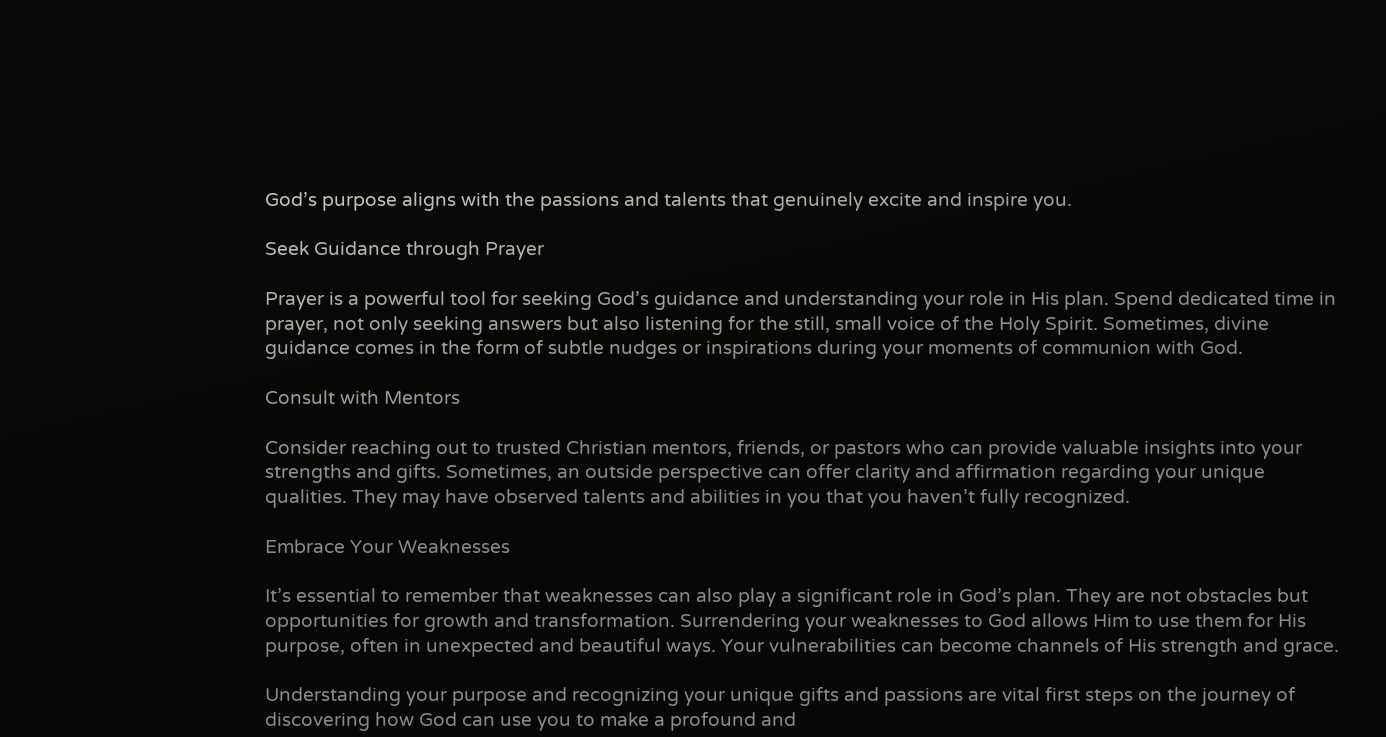God’s purpose aligns with the passions and talents that genuinely excite and inspire you.

Seek Guidance through Prayer

Prayer is a powerful tool for seeking God’s guidance and understanding your role in His plan. Spend dedicated time in prayer, not only seeking answers but also listening for the still, small voice of the Holy Spirit. Sometimes, divine guidance comes in the form of subtle nudges or inspirations during your moments of communion with God.

Consult with Mentors

Consider reaching out to trusted Christian mentors, friends, or pastors who can provide valuable insights into your strengths and gifts. Sometimes, an outside perspective can offer clarity and affirmation regarding your unique qualities. They may have observed talents and abilities in you that you haven’t fully recognized.

Embrace Your Weaknesses

It’s essential to remember that weaknesses can also play a significant role in God’s plan. They are not obstacles but opportunities for growth and transformation. Surrendering your weaknesses to God allows Him to use them for His purpose, often in unexpected and beautiful ways. Your vulnerabilities can become channels of His strength and grace.

Understanding your purpose and recognizing your unique gifts and passions are vital first steps on the journey of discovering how God can use you to make a profound and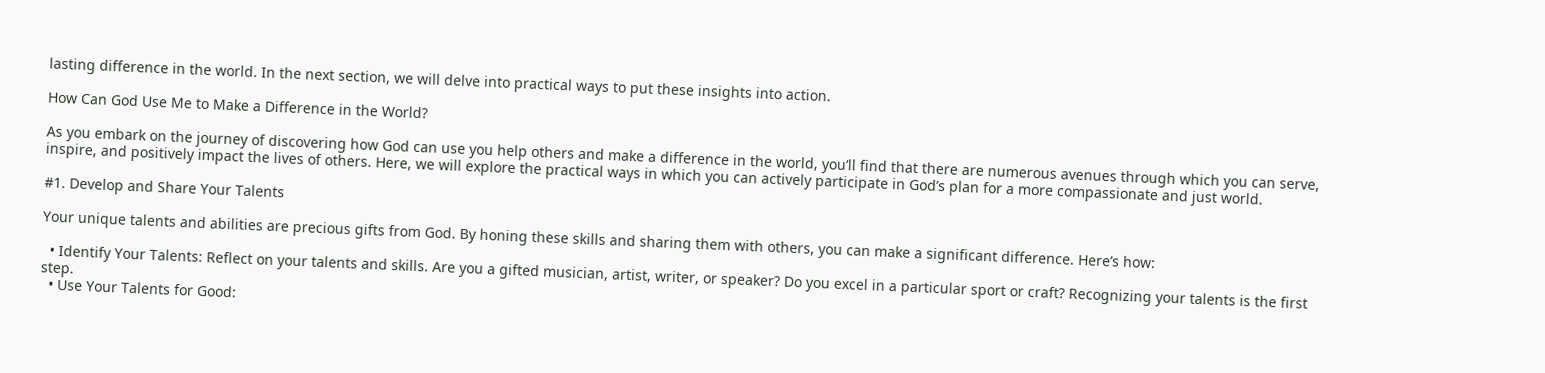lasting difference in the world. In the next section, we will delve into practical ways to put these insights into action.

How Can God Use Me to Make a Difference in the World?

As you embark on the journey of discovering how God can use you help others and make a difference in the world, you’ll find that there are numerous avenues through which you can serve, inspire, and positively impact the lives of others. Here, we will explore the practical ways in which you can actively participate in God’s plan for a more compassionate and just world.

#1. Develop and Share Your Talents

Your unique talents and abilities are precious gifts from God. By honing these skills and sharing them with others, you can make a significant difference. Here’s how:

  • Identify Your Talents: Reflect on your talents and skills. Are you a gifted musician, artist, writer, or speaker? Do you excel in a particular sport or craft? Recognizing your talents is the first step.
  • Use Your Talents for Good: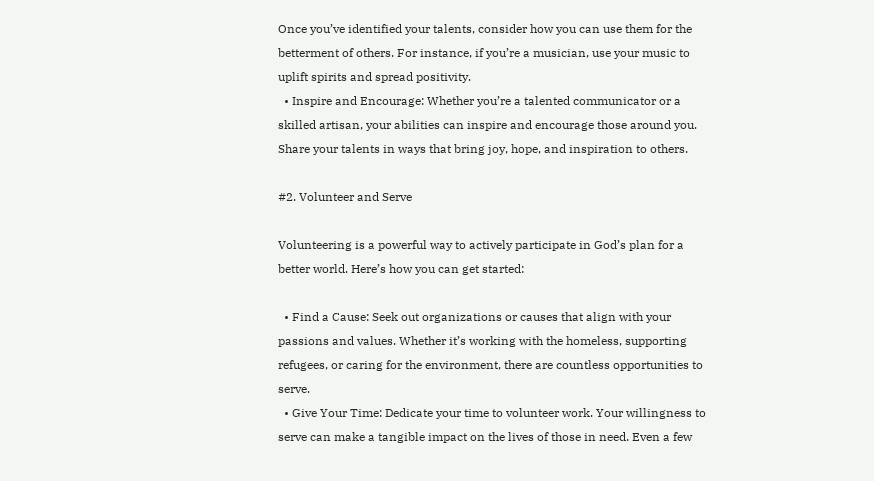Once you’ve identified your talents, consider how you can use them for the betterment of others. For instance, if you’re a musician, use your music to uplift spirits and spread positivity.
  • Inspire and Encourage: Whether you’re a talented communicator or a skilled artisan, your abilities can inspire and encourage those around you. Share your talents in ways that bring joy, hope, and inspiration to others.

#2. Volunteer and Serve

Volunteering is a powerful way to actively participate in God’s plan for a better world. Here’s how you can get started:

  • Find a Cause: Seek out organizations or causes that align with your passions and values. Whether it’s working with the homeless, supporting refugees, or caring for the environment, there are countless opportunities to serve.
  • Give Your Time: Dedicate your time to volunteer work. Your willingness to serve can make a tangible impact on the lives of those in need. Even a few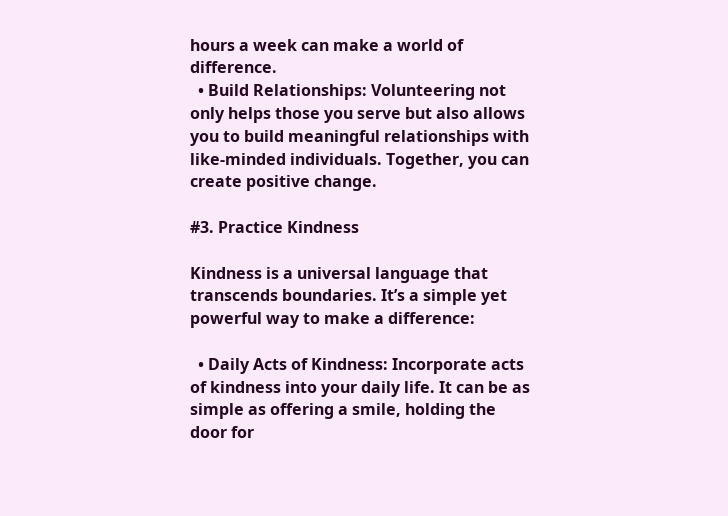hours a week can make a world of difference.
  • Build Relationships: Volunteering not only helps those you serve but also allows you to build meaningful relationships with like-minded individuals. Together, you can create positive change.

#3. Practice Kindness

Kindness is a universal language that transcends boundaries. It’s a simple yet powerful way to make a difference:

  • Daily Acts of Kindness: Incorporate acts of kindness into your daily life. It can be as simple as offering a smile, holding the door for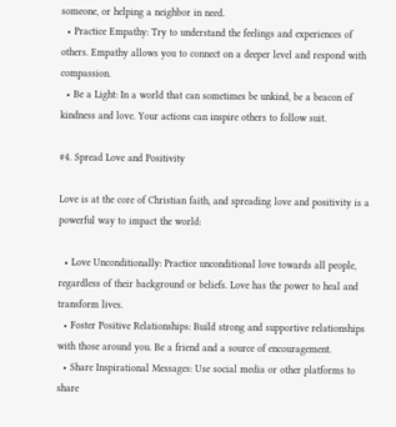someone, or helping a neighbor in need.
  • Practice Empathy: Try to understand the feelings and experiences of others. Empathy allows you to connect on a deeper level and respond with compassion.
  • Be a Light: In a world that can sometimes be unkind, be a beacon of kindness and love. Your actions can inspire others to follow suit.

#4. Spread Love and Positivity

Love is at the core of Christian faith, and spreading love and positivity is a powerful way to impact the world:

  • Love Unconditionally: Practice unconditional love towards all people, regardless of their background or beliefs. Love has the power to heal and transform lives.
  • Foster Positive Relationships: Build strong and supportive relationships with those around you. Be a friend and a source of encouragement.
  • Share Inspirational Messages: Use social media or other platforms to share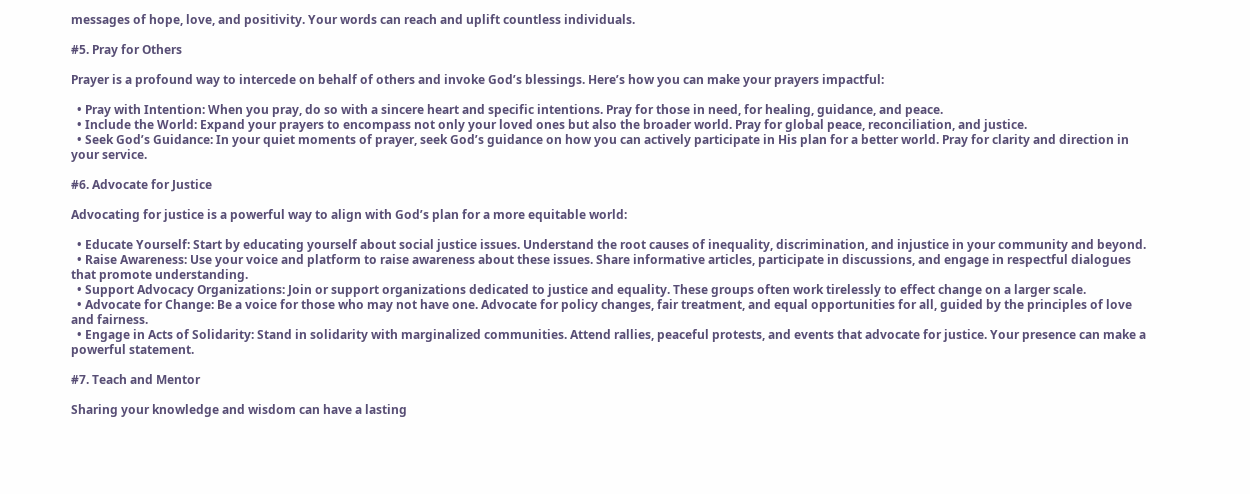messages of hope, love, and positivity. Your words can reach and uplift countless individuals.

#5. Pray for Others

Prayer is a profound way to intercede on behalf of others and invoke God’s blessings. Here’s how you can make your prayers impactful:

  • Pray with Intention: When you pray, do so with a sincere heart and specific intentions. Pray for those in need, for healing, guidance, and peace.
  • Include the World: Expand your prayers to encompass not only your loved ones but also the broader world. Pray for global peace, reconciliation, and justice.
  • Seek God’s Guidance: In your quiet moments of prayer, seek God’s guidance on how you can actively participate in His plan for a better world. Pray for clarity and direction in your service.

#6. Advocate for Justice

Advocating for justice is a powerful way to align with God’s plan for a more equitable world:

  • Educate Yourself: Start by educating yourself about social justice issues. Understand the root causes of inequality, discrimination, and injustice in your community and beyond.
  • Raise Awareness: Use your voice and platform to raise awareness about these issues. Share informative articles, participate in discussions, and engage in respectful dialogues that promote understanding.
  • Support Advocacy Organizations: Join or support organizations dedicated to justice and equality. These groups often work tirelessly to effect change on a larger scale.
  • Advocate for Change: Be a voice for those who may not have one. Advocate for policy changes, fair treatment, and equal opportunities for all, guided by the principles of love and fairness.
  • Engage in Acts of Solidarity: Stand in solidarity with marginalized communities. Attend rallies, peaceful protests, and events that advocate for justice. Your presence can make a powerful statement.

#7. Teach and Mentor

Sharing your knowledge and wisdom can have a lasting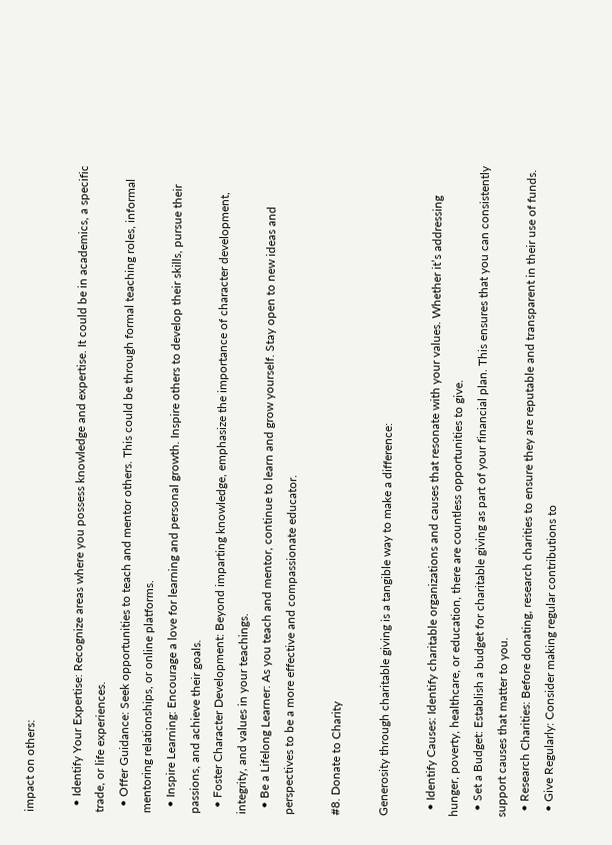impact on others:

  • Identify Your Expertise: Recognize areas where you possess knowledge and expertise. It could be in academics, a specific trade, or life experiences.
  • Offer Guidance: Seek opportunities to teach and mentor others. This could be through formal teaching roles, informal mentoring relationships, or online platforms.
  • Inspire Learning: Encourage a love for learning and personal growth. Inspire others to develop their skills, pursue their passions, and achieve their goals.
  • Foster Character Development: Beyond imparting knowledge, emphasize the importance of character development, integrity, and values in your teachings.
  • Be a Lifelong Learner: As you teach and mentor, continue to learn and grow yourself. Stay open to new ideas and perspectives to be a more effective and compassionate educator.

#8. Donate to Charity

Generosity through charitable giving is a tangible way to make a difference:

  • Identify Causes: Identify charitable organizations and causes that resonate with your values. Whether it’s addressing hunger, poverty, healthcare, or education, there are countless opportunities to give.
  • Set a Budget: Establish a budget for charitable giving as part of your financial plan. This ensures that you can consistently support causes that matter to you.
  • Research Charities: Before donating, research charities to ensure they are reputable and transparent in their use of funds.
  • Give Regularly: Consider making regular contributions to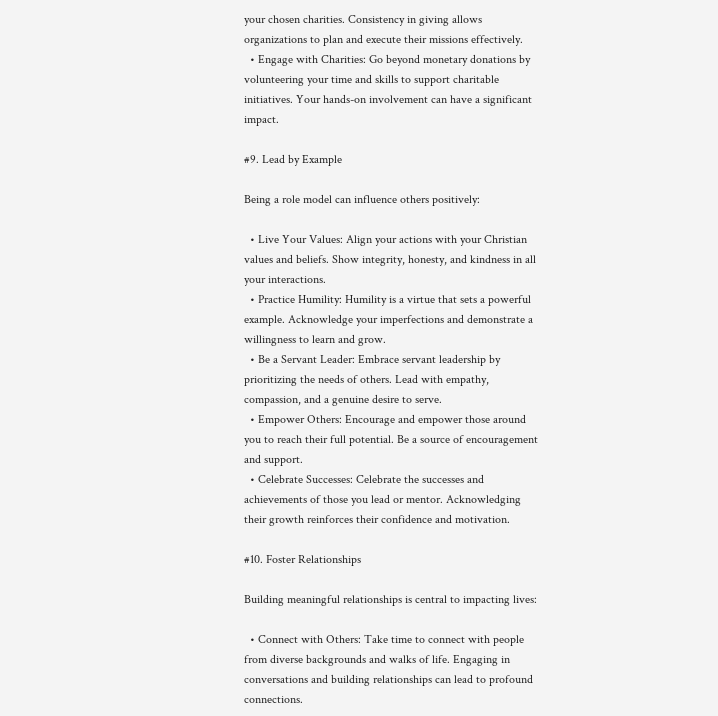your chosen charities. Consistency in giving allows organizations to plan and execute their missions effectively.
  • Engage with Charities: Go beyond monetary donations by volunteering your time and skills to support charitable initiatives. Your hands-on involvement can have a significant impact.

#9. Lead by Example

Being a role model can influence others positively:

  • Live Your Values: Align your actions with your Christian values and beliefs. Show integrity, honesty, and kindness in all your interactions.
  • Practice Humility: Humility is a virtue that sets a powerful example. Acknowledge your imperfections and demonstrate a willingness to learn and grow.
  • Be a Servant Leader: Embrace servant leadership by prioritizing the needs of others. Lead with empathy, compassion, and a genuine desire to serve.
  • Empower Others: Encourage and empower those around you to reach their full potential. Be a source of encouragement and support.
  • Celebrate Successes: Celebrate the successes and achievements of those you lead or mentor. Acknowledging their growth reinforces their confidence and motivation.

#10. Foster Relationships

Building meaningful relationships is central to impacting lives:

  • Connect with Others: Take time to connect with people from diverse backgrounds and walks of life. Engaging in conversations and building relationships can lead to profound connections.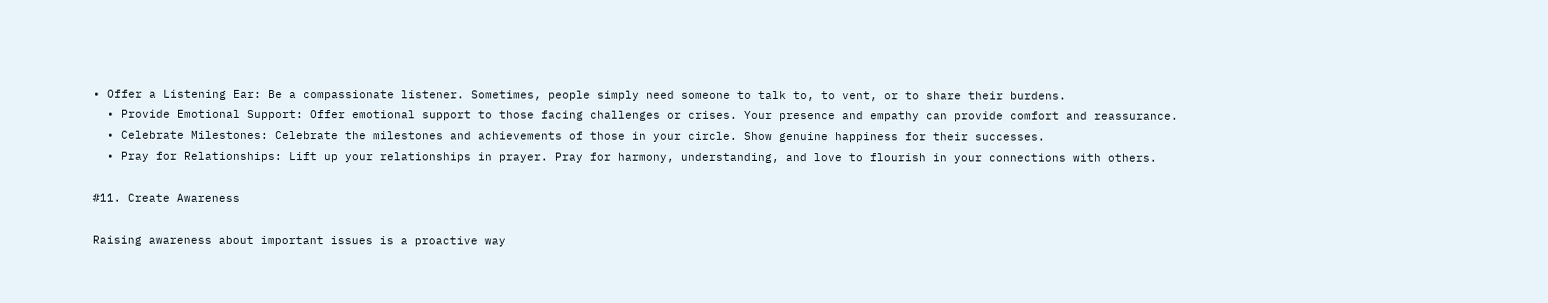• Offer a Listening Ear: Be a compassionate listener. Sometimes, people simply need someone to talk to, to vent, or to share their burdens.
  • Provide Emotional Support: Offer emotional support to those facing challenges or crises. Your presence and empathy can provide comfort and reassurance.
  • Celebrate Milestones: Celebrate the milestones and achievements of those in your circle. Show genuine happiness for their successes.
  • Pray for Relationships: Lift up your relationships in prayer. Pray for harmony, understanding, and love to flourish in your connections with others.

#11. Create Awareness

Raising awareness about important issues is a proactive way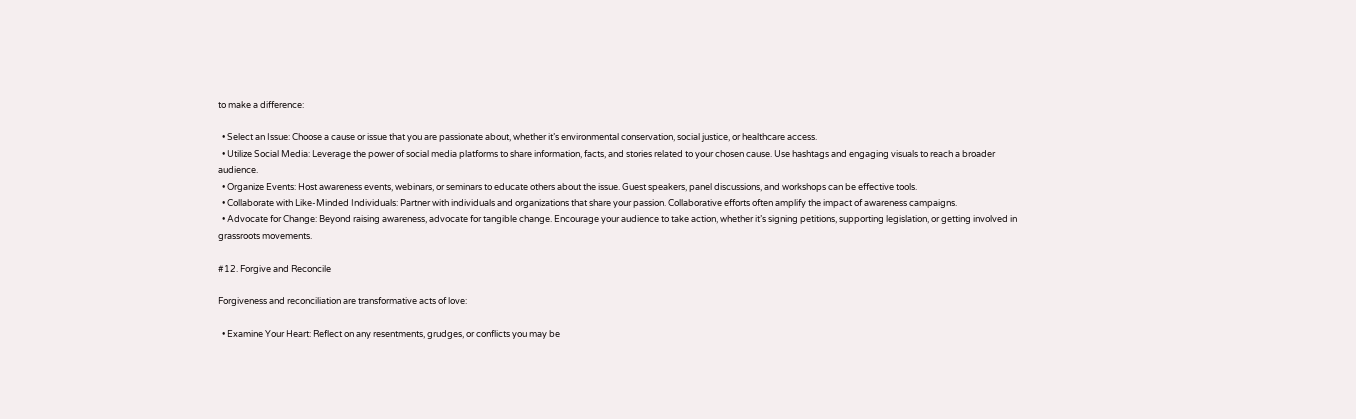to make a difference:

  • Select an Issue: Choose a cause or issue that you are passionate about, whether it’s environmental conservation, social justice, or healthcare access.
  • Utilize Social Media: Leverage the power of social media platforms to share information, facts, and stories related to your chosen cause. Use hashtags and engaging visuals to reach a broader audience.
  • Organize Events: Host awareness events, webinars, or seminars to educate others about the issue. Guest speakers, panel discussions, and workshops can be effective tools.
  • Collaborate with Like-Minded Individuals: Partner with individuals and organizations that share your passion. Collaborative efforts often amplify the impact of awareness campaigns.
  • Advocate for Change: Beyond raising awareness, advocate for tangible change. Encourage your audience to take action, whether it’s signing petitions, supporting legislation, or getting involved in grassroots movements.

#12. Forgive and Reconcile

Forgiveness and reconciliation are transformative acts of love:

  • Examine Your Heart: Reflect on any resentments, grudges, or conflicts you may be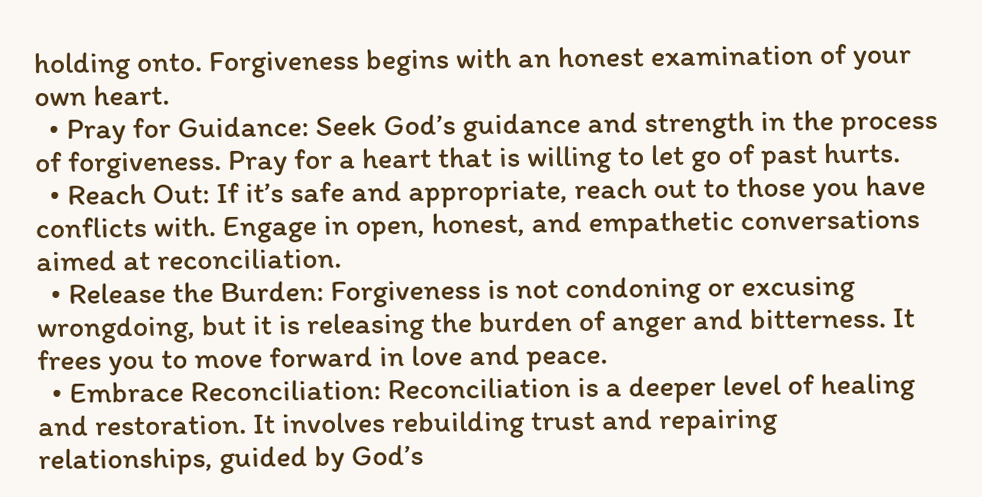holding onto. Forgiveness begins with an honest examination of your own heart.
  • Pray for Guidance: Seek God’s guidance and strength in the process of forgiveness. Pray for a heart that is willing to let go of past hurts.
  • Reach Out: If it’s safe and appropriate, reach out to those you have conflicts with. Engage in open, honest, and empathetic conversations aimed at reconciliation.
  • Release the Burden: Forgiveness is not condoning or excusing wrongdoing, but it is releasing the burden of anger and bitterness. It frees you to move forward in love and peace.
  • Embrace Reconciliation: Reconciliation is a deeper level of healing and restoration. It involves rebuilding trust and repairing relationships, guided by God’s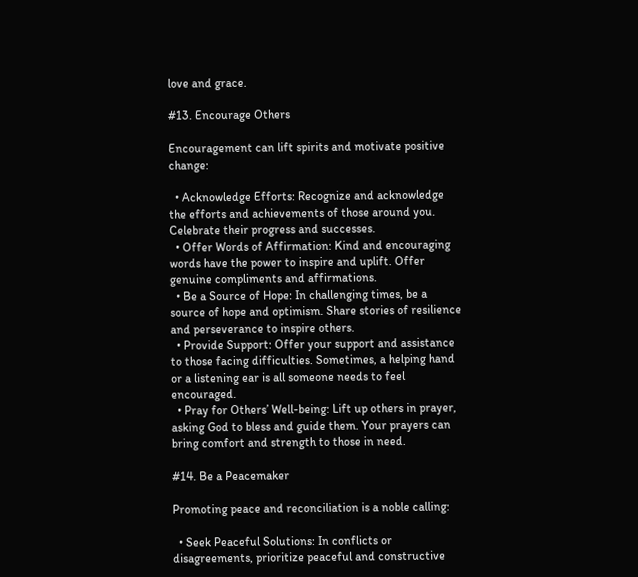love and grace.

#13. Encourage Others

Encouragement can lift spirits and motivate positive change:

  • Acknowledge Efforts: Recognize and acknowledge the efforts and achievements of those around you. Celebrate their progress and successes.
  • Offer Words of Affirmation: Kind and encouraging words have the power to inspire and uplift. Offer genuine compliments and affirmations.
  • Be a Source of Hope: In challenging times, be a source of hope and optimism. Share stories of resilience and perseverance to inspire others.
  • Provide Support: Offer your support and assistance to those facing difficulties. Sometimes, a helping hand or a listening ear is all someone needs to feel encouraged.
  • Pray for Others’ Well-being: Lift up others in prayer, asking God to bless and guide them. Your prayers can bring comfort and strength to those in need.

#14. Be a Peacemaker

Promoting peace and reconciliation is a noble calling:

  • Seek Peaceful Solutions: In conflicts or disagreements, prioritize peaceful and constructive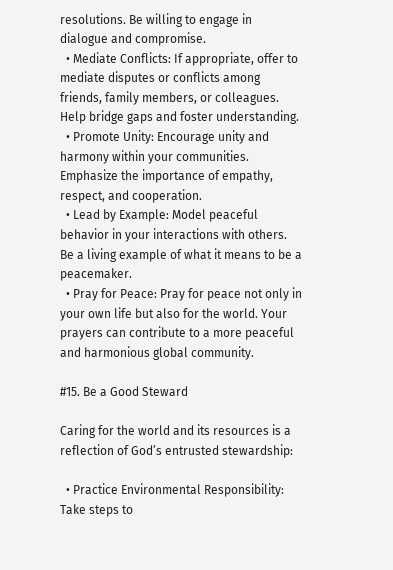resolutions. Be willing to engage in dialogue and compromise.
  • Mediate Conflicts: If appropriate, offer to mediate disputes or conflicts among friends, family members, or colleagues. Help bridge gaps and foster understanding.
  • Promote Unity: Encourage unity and harmony within your communities. Emphasize the importance of empathy, respect, and cooperation.
  • Lead by Example: Model peaceful behavior in your interactions with others. Be a living example of what it means to be a peacemaker.
  • Pray for Peace: Pray for peace not only in your own life but also for the world. Your prayers can contribute to a more peaceful and harmonious global community.

#15. Be a Good Steward

Caring for the world and its resources is a reflection of God’s entrusted stewardship:

  • Practice Environmental Responsibility: Take steps to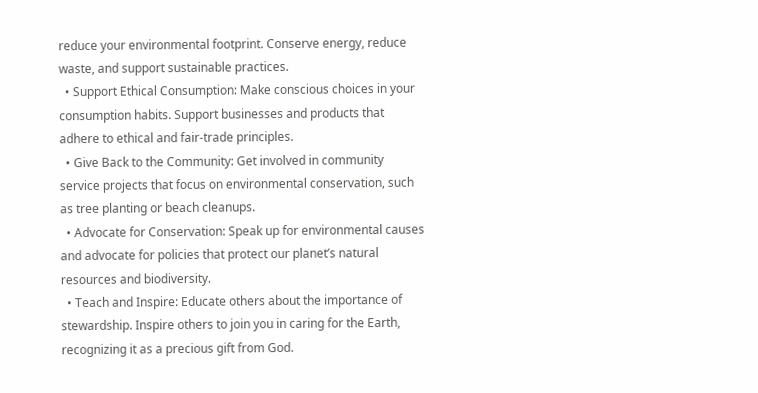reduce your environmental footprint. Conserve energy, reduce waste, and support sustainable practices.
  • Support Ethical Consumption: Make conscious choices in your consumption habits. Support businesses and products that adhere to ethical and fair-trade principles.
  • Give Back to the Community: Get involved in community service projects that focus on environmental conservation, such as tree planting or beach cleanups.
  • Advocate for Conservation: Speak up for environmental causes and advocate for policies that protect our planet’s natural resources and biodiversity.
  • Teach and Inspire: Educate others about the importance of stewardship. Inspire others to join you in caring for the Earth, recognizing it as a precious gift from God.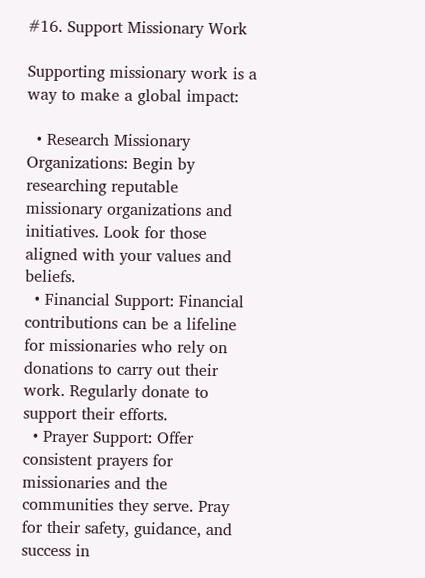#16. Support Missionary Work

Supporting missionary work is a way to make a global impact:

  • Research Missionary Organizations: Begin by researching reputable missionary organizations and initiatives. Look for those aligned with your values and beliefs.
  • Financial Support: Financial contributions can be a lifeline for missionaries who rely on donations to carry out their work. Regularly donate to support their efforts.
  • Prayer Support: Offer consistent prayers for missionaries and the communities they serve. Pray for their safety, guidance, and success in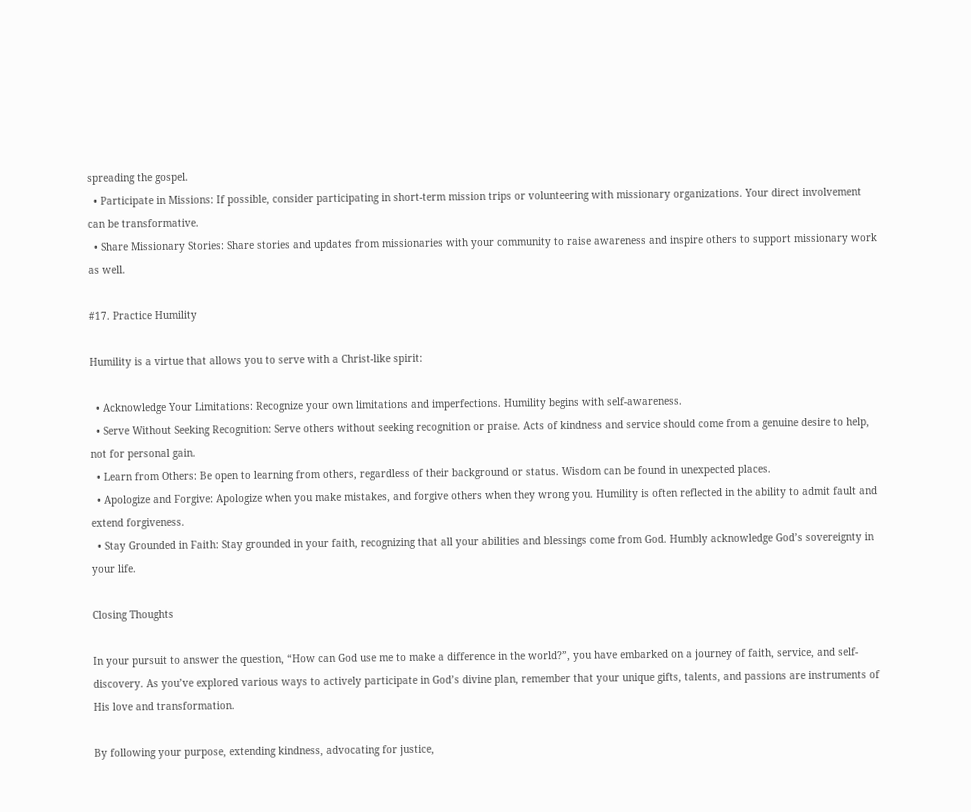spreading the gospel.
  • Participate in Missions: If possible, consider participating in short-term mission trips or volunteering with missionary organizations. Your direct involvement can be transformative.
  • Share Missionary Stories: Share stories and updates from missionaries with your community to raise awareness and inspire others to support missionary work as well.

#17. Practice Humility

Humility is a virtue that allows you to serve with a Christ-like spirit:

  • Acknowledge Your Limitations: Recognize your own limitations and imperfections. Humility begins with self-awareness.
  • Serve Without Seeking Recognition: Serve others without seeking recognition or praise. Acts of kindness and service should come from a genuine desire to help, not for personal gain.
  • Learn from Others: Be open to learning from others, regardless of their background or status. Wisdom can be found in unexpected places.
  • Apologize and Forgive: Apologize when you make mistakes, and forgive others when they wrong you. Humility is often reflected in the ability to admit fault and extend forgiveness.
  • Stay Grounded in Faith: Stay grounded in your faith, recognizing that all your abilities and blessings come from God. Humbly acknowledge God’s sovereignty in your life.

Closing Thoughts

In your pursuit to answer the question, “How can God use me to make a difference in the world?”, you have embarked on a journey of faith, service, and self-discovery. As you’ve explored various ways to actively participate in God’s divine plan, remember that your unique gifts, talents, and passions are instruments of His love and transformation.

By following your purpose, extending kindness, advocating for justice,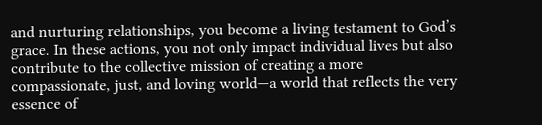and nurturing relationships, you become a living testament to God’s grace. In these actions, you not only impact individual lives but also contribute to the collective mission of creating a more compassionate, just, and loving world—a world that reflects the very essence of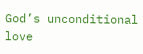God’s unconditional love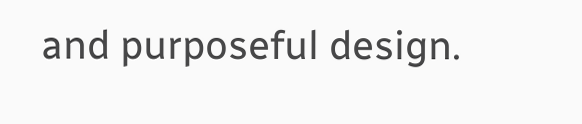and purposeful design.